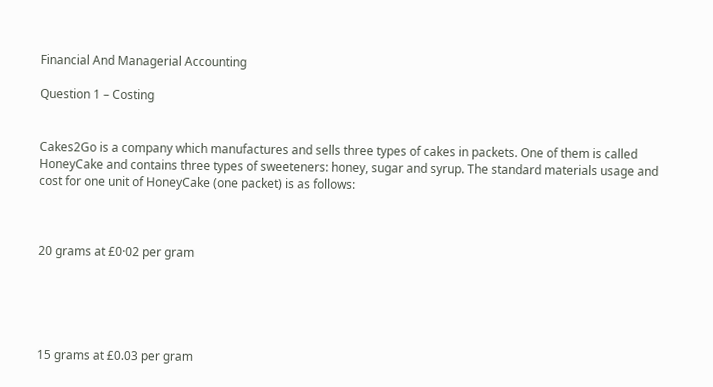Financial And Managerial Accounting

Question 1 – Costing


Cakes2Go is a company which manufactures and sells three types of cakes in packets. One of them is called HoneyCake and contains three types of sweeteners: honey, sugar and syrup. The standard materials usage and cost for one unit of HoneyCake (one packet) is as follows:



20 grams at £0·02 per gram





15 grams at £0.03 per gram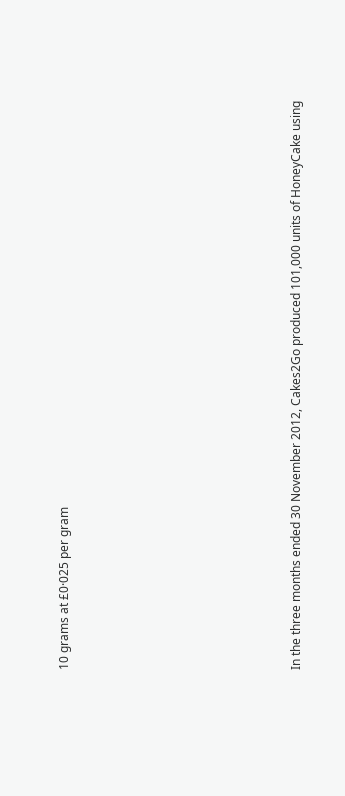10 grams at £0·025 per gram








In the three months ended 30 November 2012, Cakes2Go produced 101,000 units of HoneyCake using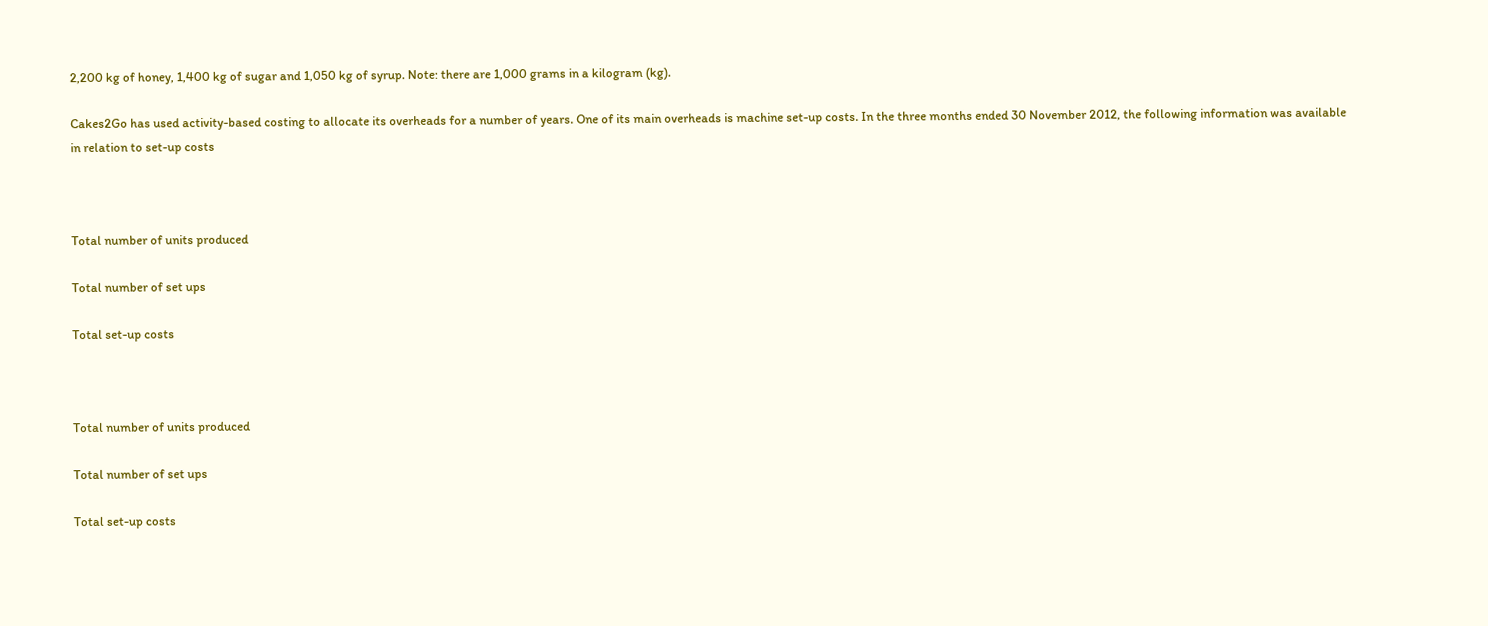2,200 kg of honey, 1,400 kg of sugar and 1,050 kg of syrup. Note: there are 1,000 grams in a kilogram (kg).

Cakes2Go has used activity-based costing to allocate its overheads for a number of years. One of its main overheads is machine set-up costs. In the three months ended 30 November 2012, the following information was available in relation to set-up costs



Total number of units produced

Total number of set ups

Total set-up costs



Total number of units produced

Total number of set ups

Total set-up costs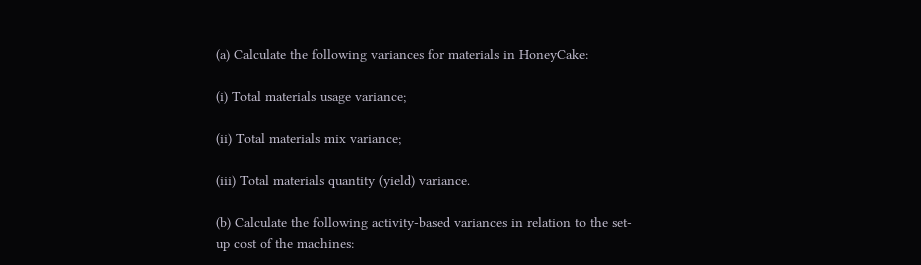(a) Calculate the following variances for materials in HoneyCake:

(i) Total materials usage variance;

(ii) Total materials mix variance;

(iii) Total materials quantity (yield) variance.

(b) Calculate the following activity-based variances in relation to the set-up cost of the machines: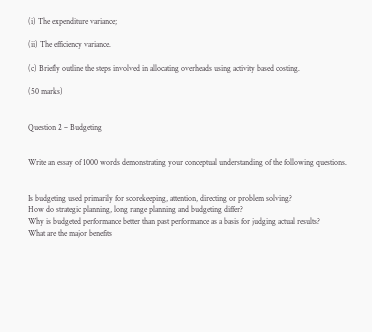(i) The expenditure variance;

(ii) The efficiency variance.

(c) Briefly outline the steps involved in allocating overheads using activity based costing.

(50 marks)


Question 2 – Budgeting


Write an essay of 1000 words demonstrating your conceptual understanding of the following questions.


Is budgeting used primarily for scorekeeping, attention, directing or problem solving?
How do strategic planning, long range planning and budgeting differ?
Why is budgeted performance better than past performance as a basis for judging actual results?
What are the major benefits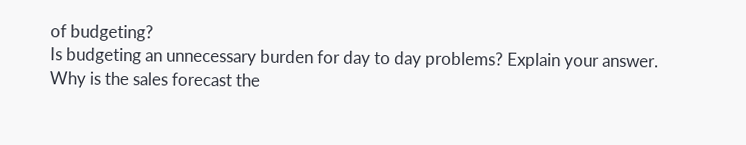of budgeting?
Is budgeting an unnecessary burden for day to day problems? Explain your answer.
Why is the sales forecast the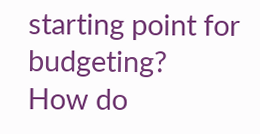starting point for budgeting?
How do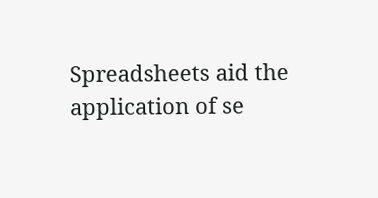Spreadsheets aid the application of se